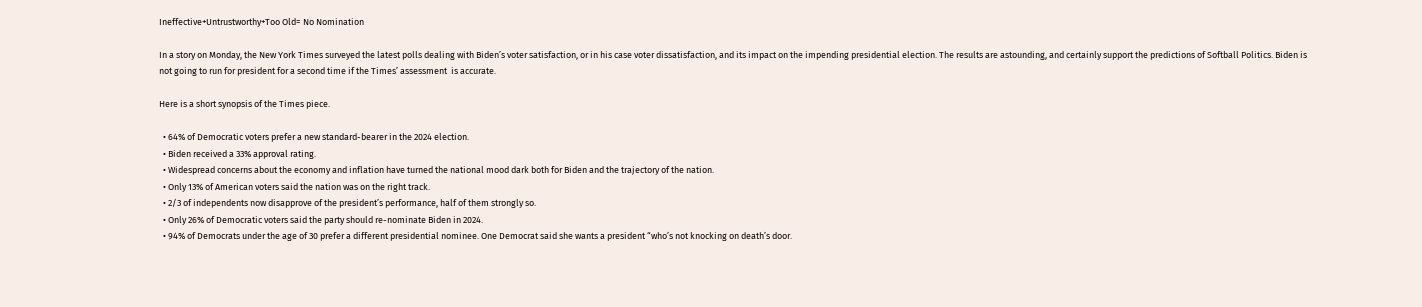Ineffective+Untrustworthy+Too Old= No Nomination

In a story on Monday, the New York Times surveyed the latest polls dealing with Biden’s voter satisfaction, or in his case voter dissatisfaction, and its impact on the impending presidential election. The results are astounding, and certainly support the predictions of Softball Politics. Biden is not going to run for president for a second time if the Times’ assessment  is accurate.

Here is a short synopsis of the Times piece.

  • 64% of Democratic voters prefer a new standard-bearer in the 2024 election.
  • Biden received a 33% approval rating.
  • Widespread concerns about the economy and inflation have turned the national mood dark both for Biden and the trajectory of the nation.
  • Only 13% of American voters said the nation was on the right track.
  • 2/3 of independents now disapprove of the president’s performance, half of them strongly so.
  • Only 26% of Democratic voters said the party should re-nominate Biden in 2024.
  • 94% of Democrats under the age of 30 prefer a different presidential nominee. One Democrat said she wants a president “who’s not knocking on death’s door.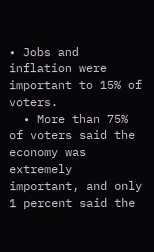• Jobs and inflation were important to 15% of voters.
  • More than 75% of voters said the economy was extremely important, and only 1 percent said the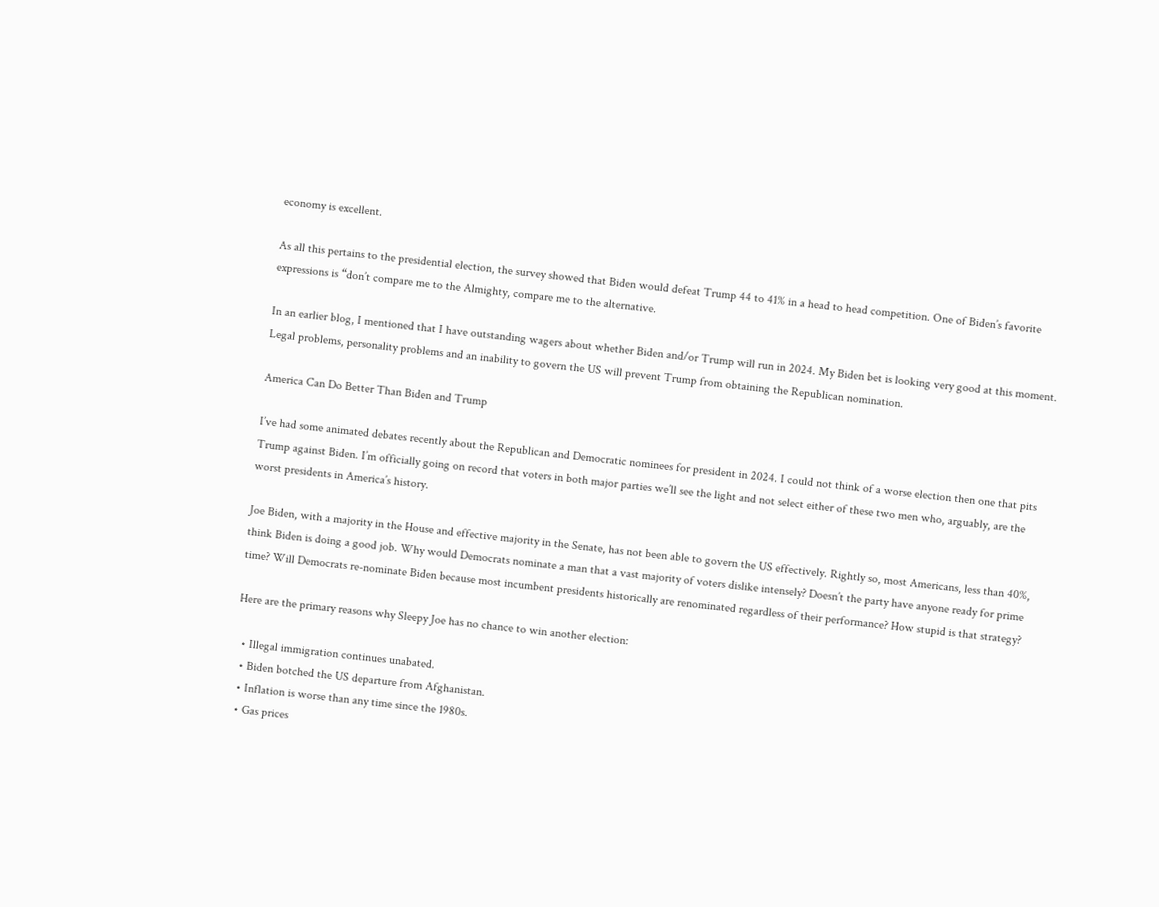economy is excellent.

As all this pertains to the presidential election, the survey showed that Biden would defeat Trump 44 to 41% in a head to head competition. One of Biden’s favorite expressions is “don’t compare me to the Almighty, compare me to the alternative.

In an earlier blog, I mentioned that I have outstanding wagers about whether Biden and/or Trump will run in 2024. My Biden bet is looking very good at this moment. Legal problems, personality problems and an inability to govern the US will prevent Trump from obtaining the Republican nomination.

America Can Do Better Than Biden and Trump

I’ve had some animated debates recently about the Republican and Democratic nominees for president in 2024. I could not think of a worse election then one that pits Trump against Biden. I’m officially going on record that voters in both major parties we’ll see the light and not select either of these two men who, arguably, are the worst presidents in America’s history.

Joe Biden, with a majority in the House and effective majority in the Senate, has not been able to govern the US effectively. Rightly so, most Americans, less than 40%, think Biden is doing a good job. Why would Democrats nominate a man that a vast majority of voters dislike intensely? Doesn’t the party have anyone ready for prime time? Will Democrats re-nominate Biden because most incumbent presidents historically are renominated regardless of their performance? How stupid is that strategy?

Here are the primary reasons why Sleepy Joe has no chance to win another election:

  • Illegal immigration continues unabated.
  • Biden botched the US departure from Afghanistan.
  • Inflation is worse than any time since the 1980s.
  • Gas prices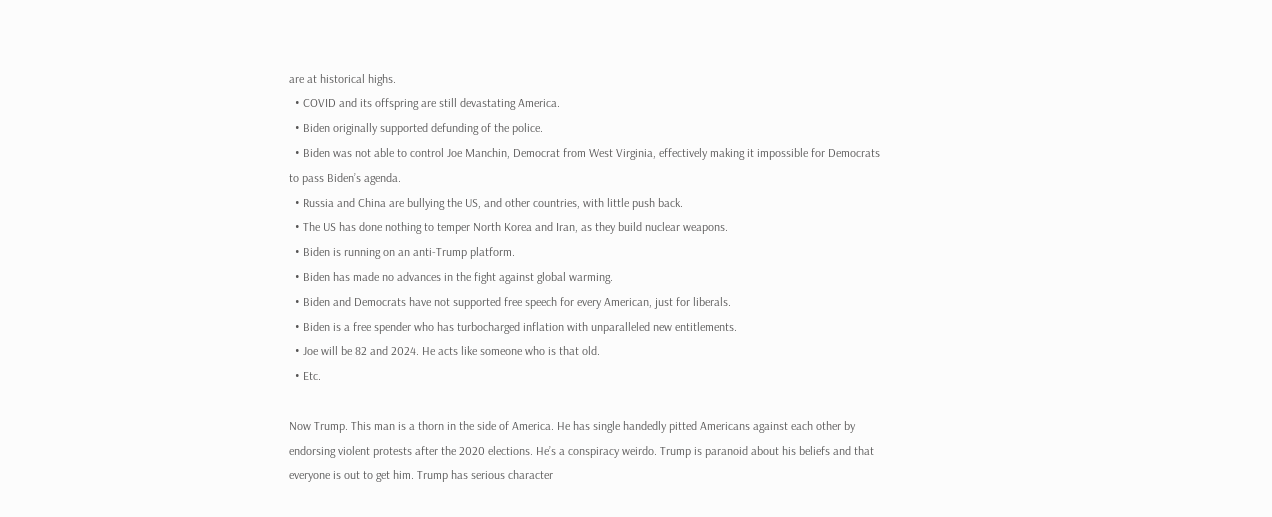are at historical highs.
  • COVID and its offspring are still devastating America.
  • Biden originally supported defunding of the police.
  • Biden was not able to control Joe Manchin, Democrat from West Virginia, effectively making it impossible for Democrats to pass Biden’s agenda.
  • Russia and China are bullying the US, and other countries, with little push back.
  • The US has done nothing to temper North Korea and Iran, as they build nuclear weapons.
  • Biden is running on an anti-Trump platform.
  • Biden has made no advances in the fight against global warming.
  • Biden and Democrats have not supported free speech for every American, just for liberals.
  • Biden is a free spender who has turbocharged inflation with unparalleled new entitlements.
  • Joe will be 82 and 2024. He acts like someone who is that old.
  • Etc.

Now Trump. This man is a thorn in the side of America. He has single handedly pitted Americans against each other by endorsing violent protests after the 2020 elections. He’s a conspiracy weirdo. Trump is paranoid about his beliefs and that everyone is out to get him. Trump has serious character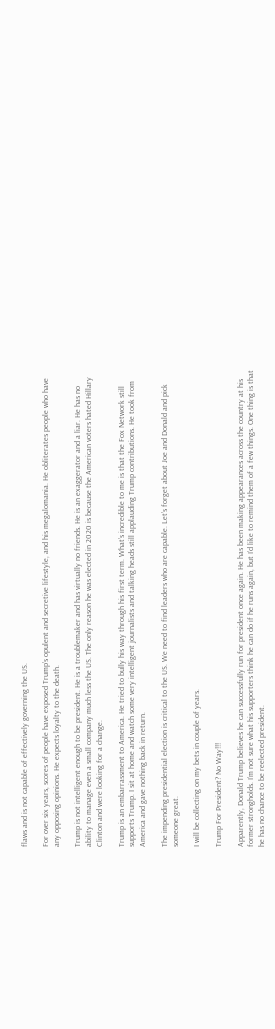flaws and is not capable of effectively governing the US.

For over six years, scores of people have exposed Trump’s opulent and secretive lifestyle, and his megalomania. He obliterates people who have any opposing opinions. He expects loyalty to the death.

Trump is not intelligent enough to be president. He is a troublemaker and has virtually no friends. He is an exaggerator and a liar. He has no ability to manage even a small company much less the US. The only reason he was elected in 2020 is because the American voters hated Hillary Clinton and were looking for a change.

Trump is an embarrassment to America. He tried to bully his way through his first term. What’s incredible to me is that the Fox Network still supports Trump. I sit at home and watch some very intelligent journalists and talking heads still applauding Trump contributions. He took from America and gave nothing back in return.

The impending presidential election is critical to the US. We need to find leaders who are capable. Let’s forget about Joe and Donald and pick someone great.

I will be collecting on my bets in couple of years.

Trump For President? No Way!!!

Apparently, Donald Trump believes he can successfully run for president once again. He has been making appearances across the country at his former strongholds. I’m not sure what his supporters think he can do if he runs again, but I’d like to remind them of a few things. One thing is that he has no chance to be reelected president.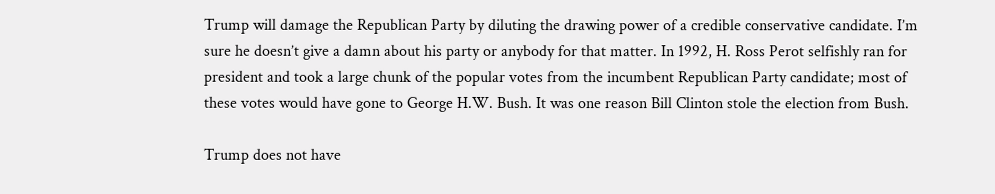Trump will damage the Republican Party by diluting the drawing power of a credible conservative candidate. I’m sure he doesn’t give a damn about his party or anybody for that matter. In 1992, H. Ross Perot selfishly ran for president and took a large chunk of the popular votes from the incumbent Republican Party candidate; most of these votes would have gone to George H.W. Bush. It was one reason Bill Clinton stole the election from Bush.

Trump does not have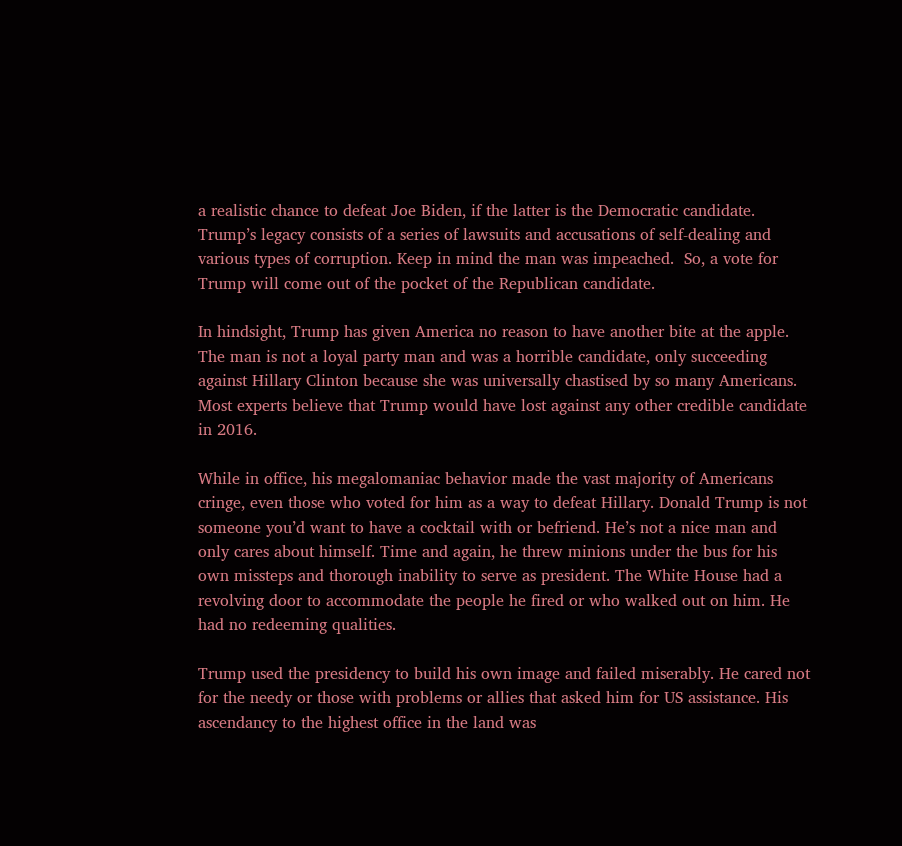a realistic chance to defeat Joe Biden, if the latter is the Democratic candidate. Trump’s legacy consists of a series of lawsuits and accusations of self-dealing and various types of corruption. Keep in mind the man was impeached.  So, a vote for Trump will come out of the pocket of the Republican candidate.

In hindsight, Trump has given America no reason to have another bite at the apple. The man is not a loyal party man and was a horrible candidate, only succeeding against Hillary Clinton because she was universally chastised by so many Americans. Most experts believe that Trump would have lost against any other credible candidate in 2016.

While in office, his megalomaniac behavior made the vast majority of Americans cringe, even those who voted for him as a way to defeat Hillary. Donald Trump is not someone you’d want to have a cocktail with or befriend. He’s not a nice man and only cares about himself. Time and again, he threw minions under the bus for his own missteps and thorough inability to serve as president. The White House had a revolving door to accommodate the people he fired or who walked out on him. He had no redeeming qualities.

Trump used the presidency to build his own image and failed miserably. He cared not for the needy or those with problems or allies that asked him for US assistance. His ascendancy to the highest office in the land was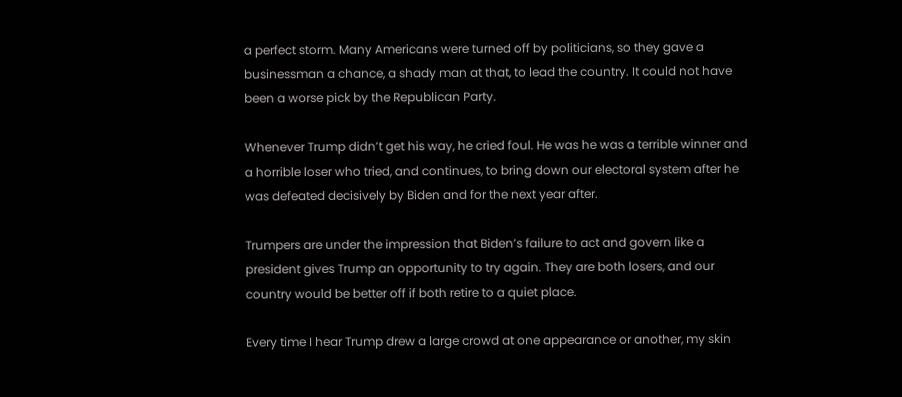a perfect storm. Many Americans were turned off by politicians, so they gave a businessman a chance, a shady man at that, to lead the country. It could not have been a worse pick by the Republican Party.

Whenever Trump didn’t get his way, he cried foul. He was he was a terrible winner and a horrible loser who tried, and continues, to bring down our electoral system after he was defeated decisively by Biden and for the next year after.

Trumpers are under the impression that Biden’s failure to act and govern like a president gives Trump an opportunity to try again. They are both losers, and our country would be better off if both retire to a quiet place.

Every time I hear Trump drew a large crowd at one appearance or another, my skin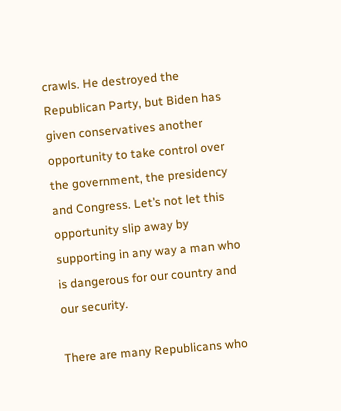crawls. He destroyed the Republican Party, but Biden has given conservatives another opportunity to take control over the government, the presidency and Congress. Let’s not let this opportunity slip away by supporting in any way a man who is dangerous for our country and our security.

There are many Republicans who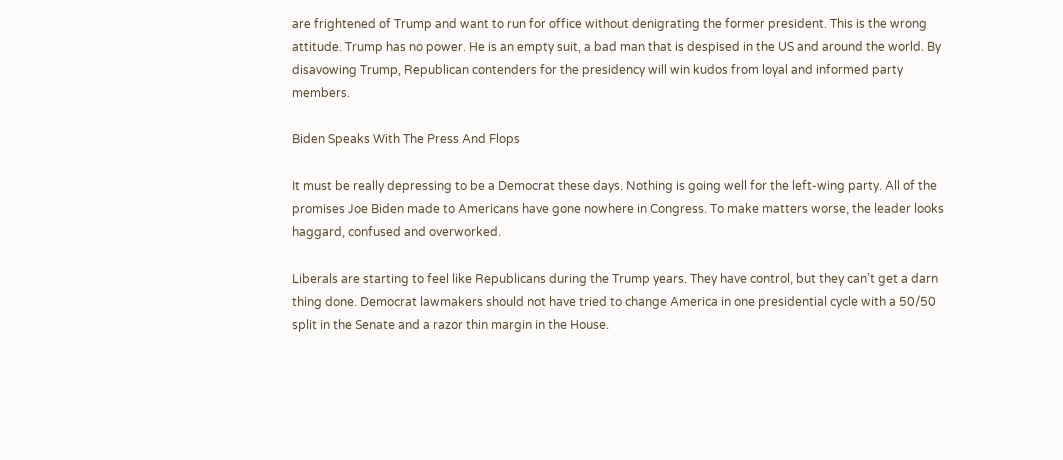are frightened of Trump and want to run for office without denigrating the former president. This is the wrong attitude. Trump has no power. He is an empty suit, a bad man that is despised in the US and around the world. By disavowing Trump, Republican contenders for the presidency will win kudos from loyal and informed party members.

Biden Speaks With The Press And Flops

It must be really depressing to be a Democrat these days. Nothing is going well for the left-wing party. All of the promises Joe Biden made to Americans have gone nowhere in Congress. To make matters worse, the leader looks haggard, confused and overworked.

Liberals are starting to feel like Republicans during the Trump years. They have control, but they can’t get a darn thing done. Democrat lawmakers should not have tried to change America in one presidential cycle with a 50/50 split in the Senate and a razor thin margin in the House.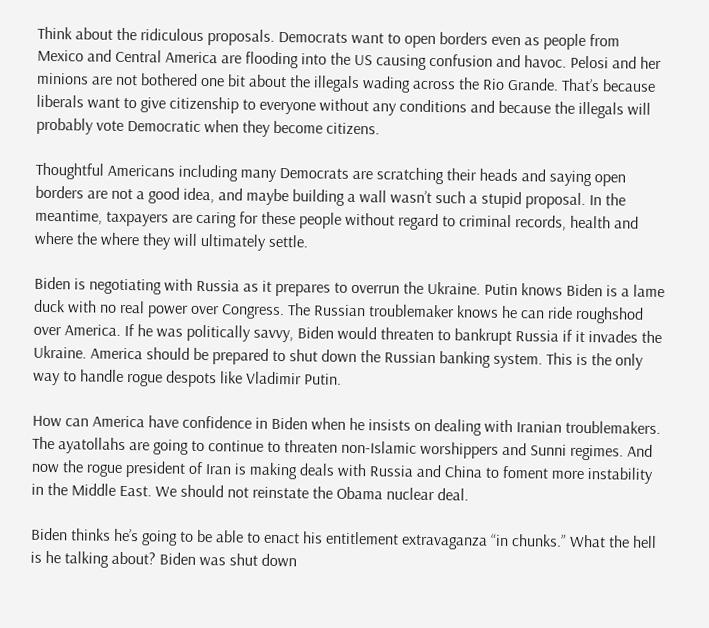Think about the ridiculous proposals. Democrats want to open borders even as people from Mexico and Central America are flooding into the US causing confusion and havoc. Pelosi and her minions are not bothered one bit about the illegals wading across the Rio Grande. That’s because liberals want to give citizenship to everyone without any conditions and because the illegals will probably vote Democratic when they become citizens.

Thoughtful Americans including many Democrats are scratching their heads and saying open borders are not a good idea, and maybe building a wall wasn’t such a stupid proposal. In the meantime, taxpayers are caring for these people without regard to criminal records, health and where the where they will ultimately settle.

Biden is negotiating with Russia as it prepares to overrun the Ukraine. Putin knows Biden is a lame duck with no real power over Congress. The Russian troublemaker knows he can ride roughshod over America. If he was politically savvy, Biden would threaten to bankrupt Russia if it invades the Ukraine. America should be prepared to shut down the Russian banking system. This is the only way to handle rogue despots like Vladimir Putin.

How can America have confidence in Biden when he insists on dealing with Iranian troublemakers. The ayatollahs are going to continue to threaten non-Islamic worshippers and Sunni regimes. And now the rogue president of Iran is making deals with Russia and China to foment more instability in the Middle East. We should not reinstate the Obama nuclear deal.

Biden thinks he’s going to be able to enact his entitlement extravaganza “in chunks.” What the hell is he talking about? Biden was shut down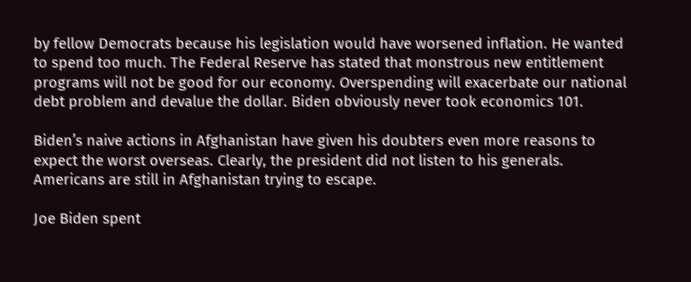by fellow Democrats because his legislation would have worsened inflation. He wanted to spend too much. The Federal Reserve has stated that monstrous new entitlement programs will not be good for our economy. Overspending will exacerbate our national debt problem and devalue the dollar. Biden obviously never took economics 101.

Biden’s naive actions in Afghanistan have given his doubters even more reasons to expect the worst overseas. Clearly, the president did not listen to his generals. Americans are still in Afghanistan trying to escape.

Joe Biden spent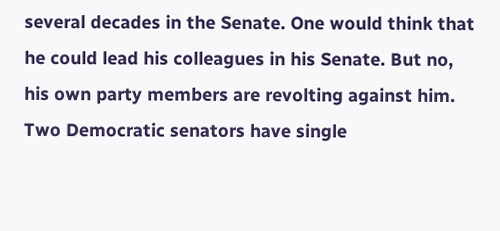several decades in the Senate. One would think that he could lead his colleagues in his Senate. But no, his own party members are revolting against him. Two Democratic senators have single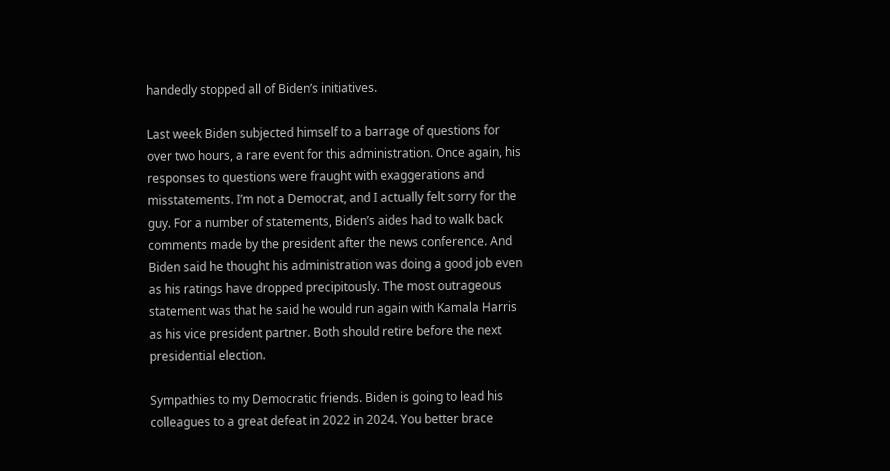handedly stopped all of Biden’s initiatives.

Last week Biden subjected himself to a barrage of questions for over two hours, a rare event for this administration. Once again, his responses to questions were fraught with exaggerations and misstatements. I’m not a Democrat, and I actually felt sorry for the guy. For a number of statements, Biden’s aides had to walk back comments made by the president after the news conference. And Biden said he thought his administration was doing a good job even as his ratings have dropped precipitously. The most outrageous statement was that he said he would run again with Kamala Harris as his vice president partner. Both should retire before the next presidential election.

Sympathies to my Democratic friends. Biden is going to lead his colleagues to a great defeat in 2022 in 2024. You better brace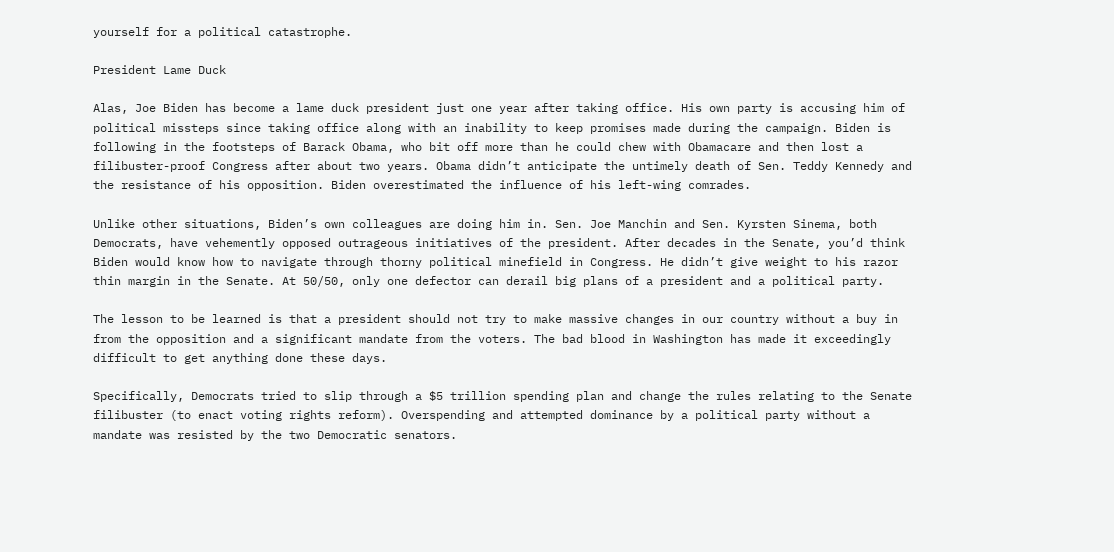yourself for a political catastrophe.

President Lame Duck

Alas, Joe Biden has become a lame duck president just one year after taking office. His own party is accusing him of political missteps since taking office along with an inability to keep promises made during the campaign. Biden is following in the footsteps of Barack Obama, who bit off more than he could chew with Obamacare and then lost a filibuster-proof Congress after about two years. Obama didn’t anticipate the untimely death of Sen. Teddy Kennedy and the resistance of his opposition. Biden overestimated the influence of his left-wing comrades.

Unlike other situations, Biden’s own colleagues are doing him in. Sen. Joe Manchin and Sen. Kyrsten Sinema, both Democrats, have vehemently opposed outrageous initiatives of the president. After decades in the Senate, you’d think Biden would know how to navigate through thorny political minefield in Congress. He didn’t give weight to his razor thin margin in the Senate. At 50/50, only one defector can derail big plans of a president and a political party.

The lesson to be learned is that a president should not try to make massive changes in our country without a buy in from the opposition and a significant mandate from the voters. The bad blood in Washington has made it exceedingly difficult to get anything done these days.

Specifically, Democrats tried to slip through a $5 trillion spending plan and change the rules relating to the Senate filibuster (to enact voting rights reform). Overspending and attempted dominance by a political party without a mandate was resisted by the two Democratic senators.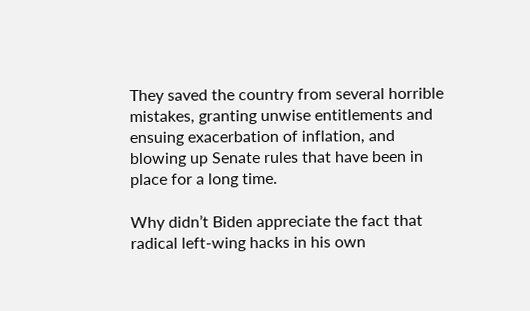They saved the country from several horrible mistakes, granting unwise entitlements and ensuing exacerbation of inflation, and blowing up Senate rules that have been in place for a long time.

Why didn’t Biden appreciate the fact that radical left-wing hacks in his own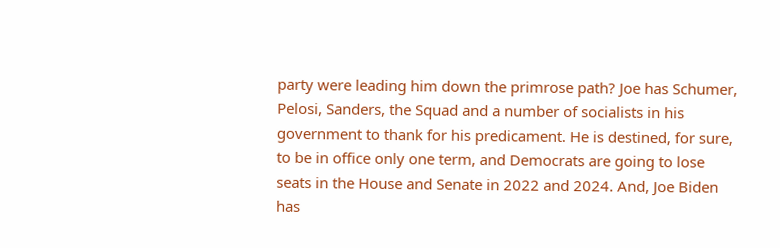party were leading him down the primrose path? Joe has Schumer, Pelosi, Sanders, the Squad and a number of socialists in his government to thank for his predicament. He is destined, for sure, to be in office only one term, and Democrats are going to lose seats in the House and Senate in 2022 and 2024. And, Joe Biden has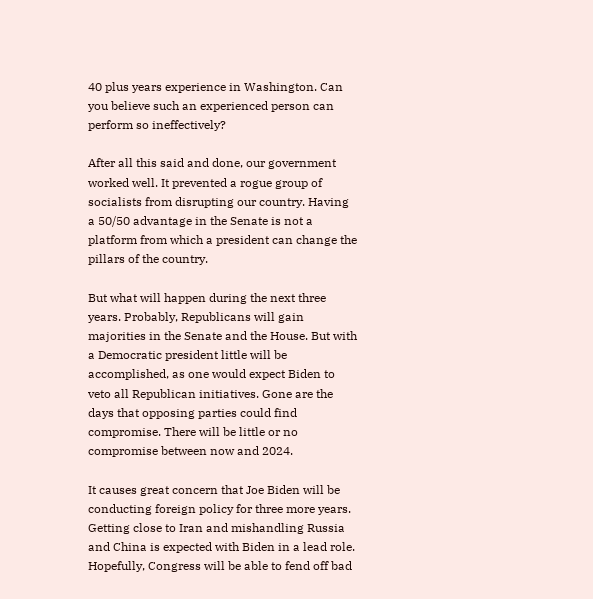40 plus years experience in Washington. Can you believe such an experienced person can perform so ineffectively?

After all this said and done, our government worked well. It prevented a rogue group of socialists from disrupting our country. Having a 50/50 advantage in the Senate is not a platform from which a president can change the pillars of the country.

But what will happen during the next three years. Probably, Republicans will gain majorities in the Senate and the House. But with a Democratic president little will be accomplished, as one would expect Biden to veto all Republican initiatives. Gone are the days that opposing parties could find compromise. There will be little or no compromise between now and 2024.

It causes great concern that Joe Biden will be conducting foreign policy for three more years. Getting close to Iran and mishandling Russia and China is expected with Biden in a lead role. Hopefully, Congress will be able to fend off bad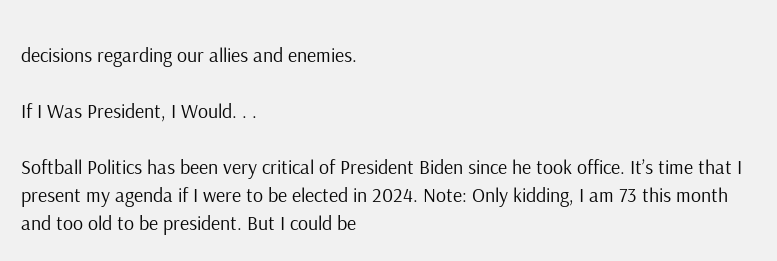decisions regarding our allies and enemies.

If I Was President, I Would. . .

Softball Politics has been very critical of President Biden since he took office. It’s time that I present my agenda if I were to be elected in 2024. Note: Only kidding, I am 73 this month and too old to be president. But I could be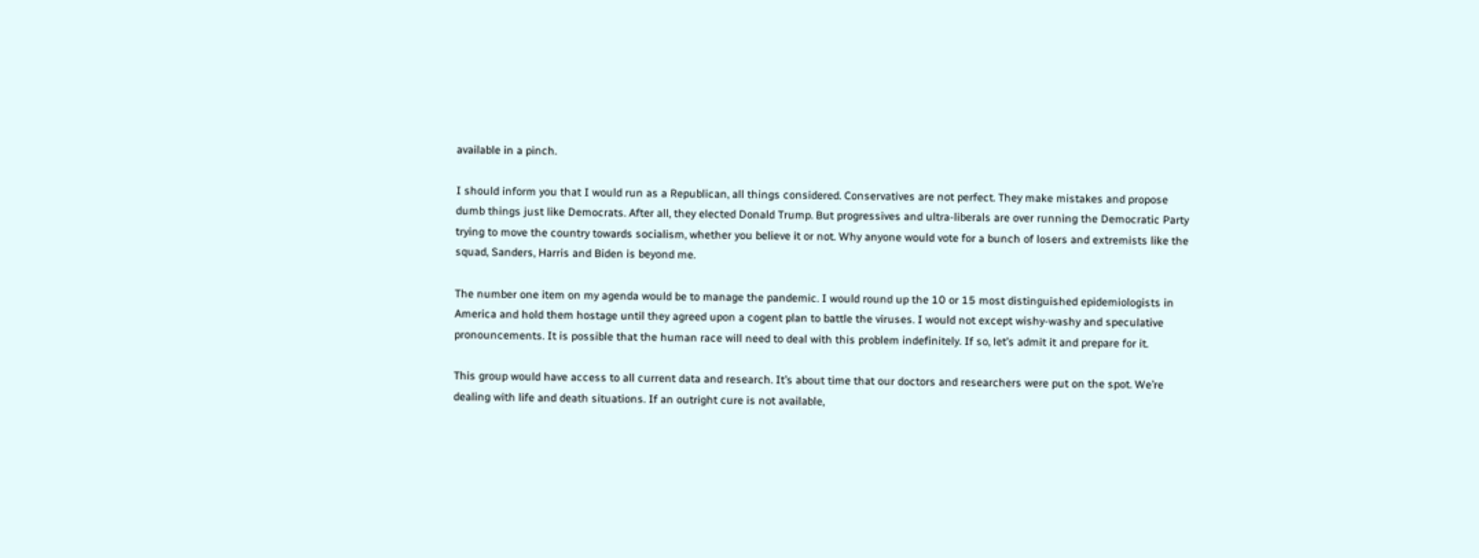available in a pinch.

I should inform you that I would run as a Republican, all things considered. Conservatives are not perfect. They make mistakes and propose dumb things just like Democrats. After all, they elected Donald Trump. But progressives and ultra-liberals are over running the Democratic Party trying to move the country towards socialism, whether you believe it or not. Why anyone would vote for a bunch of losers and extremists like the squad, Sanders, Harris and Biden is beyond me.

The number one item on my agenda would be to manage the pandemic. I would round up the 10 or 15 most distinguished epidemiologists in America and hold them hostage until they agreed upon a cogent plan to battle the viruses. I would not except wishy-washy and speculative pronouncements. It is possible that the human race will need to deal with this problem indefinitely. If so, let’s admit it and prepare for it.

This group would have access to all current data and research. It’s about time that our doctors and researchers were put on the spot. We’re dealing with life and death situations. If an outright cure is not available,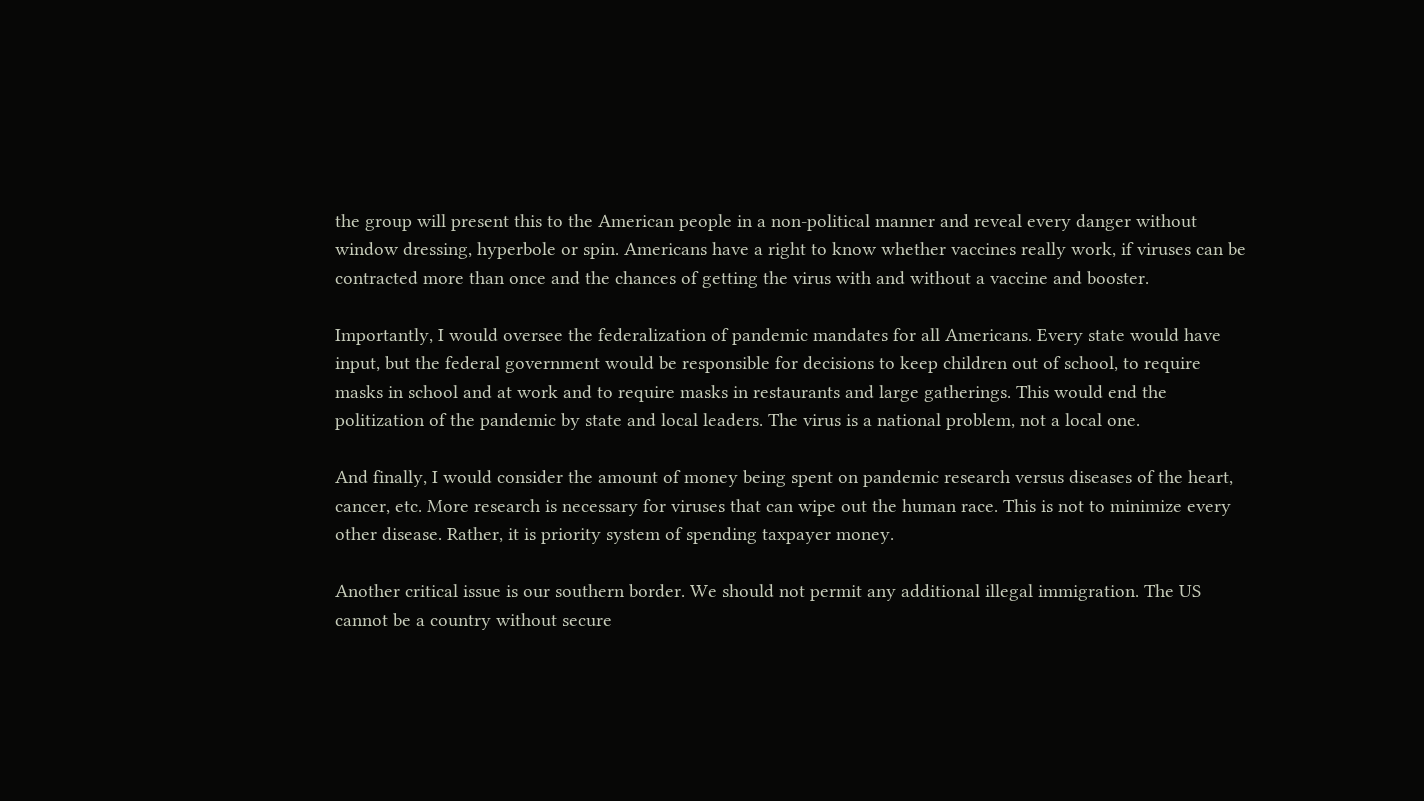the group will present this to the American people in a non-political manner and reveal every danger without window dressing, hyperbole or spin. Americans have a right to know whether vaccines really work, if viruses can be contracted more than once and the chances of getting the virus with and without a vaccine and booster.

Importantly, I would oversee the federalization of pandemic mandates for all Americans. Every state would have input, but the federal government would be responsible for decisions to keep children out of school, to require masks in school and at work and to require masks in restaurants and large gatherings. This would end the politization of the pandemic by state and local leaders. The virus is a national problem, not a local one.

And finally, I would consider the amount of money being spent on pandemic research versus diseases of the heart, cancer, etc. More research is necessary for viruses that can wipe out the human race. This is not to minimize every other disease. Rather, it is priority system of spending taxpayer money.

Another critical issue is our southern border. We should not permit any additional illegal immigration. The US cannot be a country without secure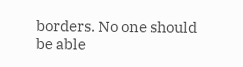borders. No one should be able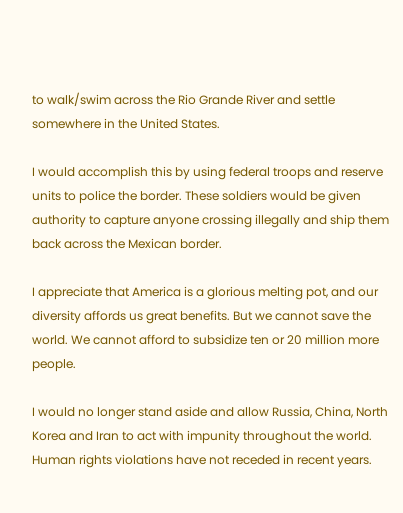to walk/swim across the Rio Grande River and settle somewhere in the United States.

I would accomplish this by using federal troops and reserve units to police the border. These soldiers would be given authority to capture anyone crossing illegally and ship them back across the Mexican border.

I appreciate that America is a glorious melting pot, and our diversity affords us great benefits. But we cannot save the world. We cannot afford to subsidize ten or 20 million more people.

I would no longer stand aside and allow Russia, China, North Korea and Iran to act with impunity throughout the world. Human rights violations have not receded in recent years.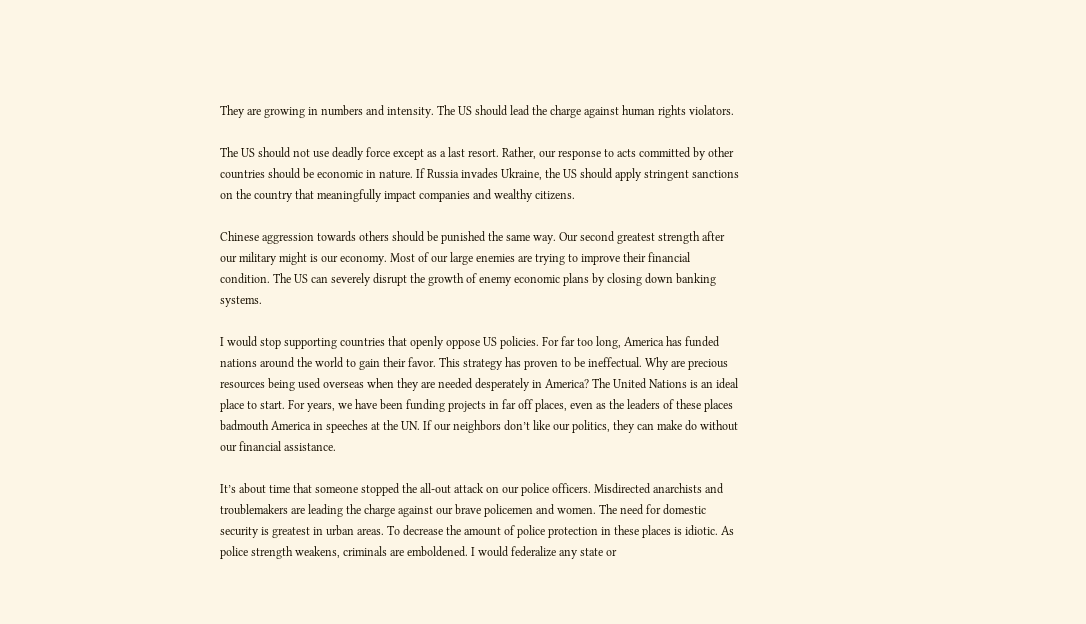They are growing in numbers and intensity. The US should lead the charge against human rights violators.

The US should not use deadly force except as a last resort. Rather, our response to acts committed by other countries should be economic in nature. If Russia invades Ukraine, the US should apply stringent sanctions on the country that meaningfully impact companies and wealthy citizens.

Chinese aggression towards others should be punished the same way. Our second greatest strength after our military might is our economy. Most of our large enemies are trying to improve their financial condition. The US can severely disrupt the growth of enemy economic plans by closing down banking systems.

I would stop supporting countries that openly oppose US policies. For far too long, America has funded nations around the world to gain their favor. This strategy has proven to be ineffectual. Why are precious resources being used overseas when they are needed desperately in America? The United Nations is an ideal place to start. For years, we have been funding projects in far off places, even as the leaders of these places badmouth America in speeches at the UN. If our neighbors don’t like our politics, they can make do without our financial assistance.

It’s about time that someone stopped the all-out attack on our police officers. Misdirected anarchists and troublemakers are leading the charge against our brave policemen and women. The need for domestic security is greatest in urban areas. To decrease the amount of police protection in these places is idiotic. As police strength weakens, criminals are emboldened. I would federalize any state or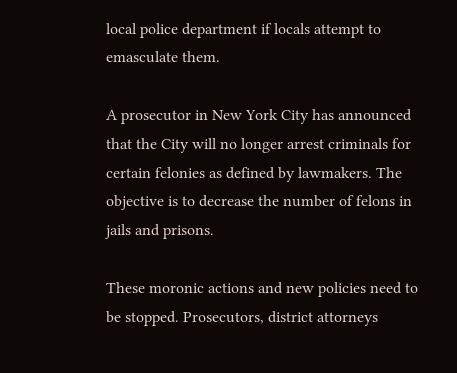local police department if locals attempt to emasculate them.

A prosecutor in New York City has announced that the City will no longer arrest criminals for certain felonies as defined by lawmakers. The objective is to decrease the number of felons in jails and prisons.

These moronic actions and new policies need to be stopped. Prosecutors, district attorneys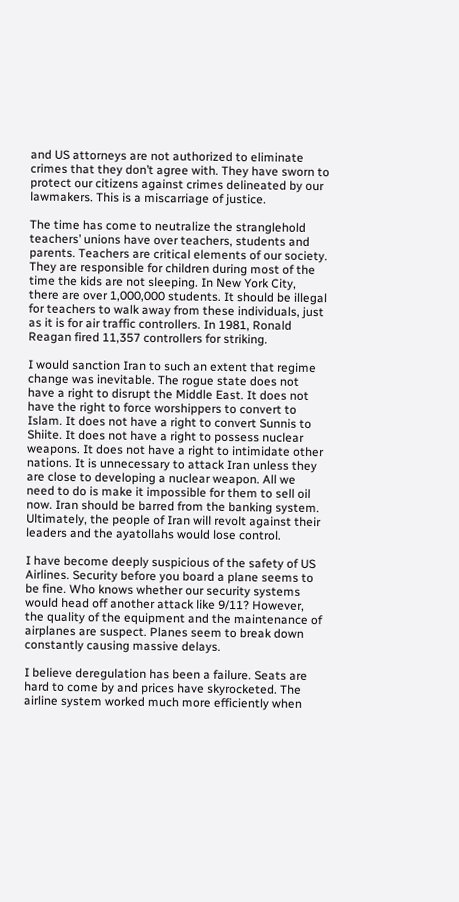and US attorneys are not authorized to eliminate crimes that they don’t agree with. They have sworn to protect our citizens against crimes delineated by our lawmakers. This is a miscarriage of justice.

The time has come to neutralize the stranglehold teachers’ unions have over teachers, students and parents. Teachers are critical elements of our society. They are responsible for children during most of the time the kids are not sleeping. In New York City, there are over 1,000,000 students. It should be illegal for teachers to walk away from these individuals, just as it is for air traffic controllers. In 1981, Ronald Reagan fired 11,357 controllers for striking.

I would sanction Iran to such an extent that regime change was inevitable. The rogue state does not have a right to disrupt the Middle East. It does not have the right to force worshippers to convert to Islam. It does not have a right to convert Sunnis to Shiite. It does not have a right to possess nuclear weapons. It does not have a right to intimidate other nations. It is unnecessary to attack Iran unless they are close to developing a nuclear weapon. All we need to do is make it impossible for them to sell oil now. Iran should be barred from the banking system. Ultimately, the people of Iran will revolt against their leaders and the ayatollahs would lose control.

I have become deeply suspicious of the safety of US Airlines. Security before you board a plane seems to be fine. Who knows whether our security systems would head off another attack like 9/11? However, the quality of the equipment and the maintenance of airplanes are suspect. Planes seem to break down constantly causing massive delays.

I believe deregulation has been a failure. Seats are hard to come by and prices have skyrocketed. The airline system worked much more efficiently when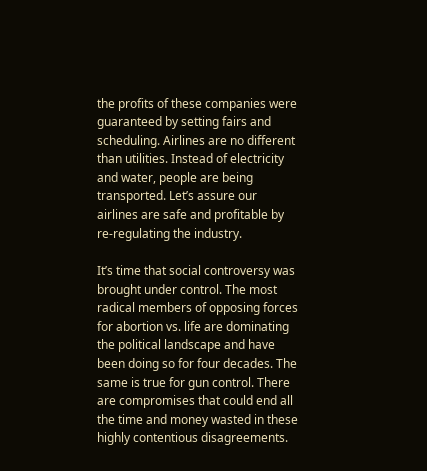the profits of these companies were guaranteed by setting fairs and scheduling. Airlines are no different than utilities. Instead of electricity and water, people are being transported. Let’s assure our airlines are safe and profitable by re-regulating the industry.

It’s time that social controversy was brought under control. The most radical members of opposing forces for abortion vs. life are dominating the political landscape and have been doing so for four decades. The same is true for gun control. There are compromises that could end all the time and money wasted in these highly contentious disagreements.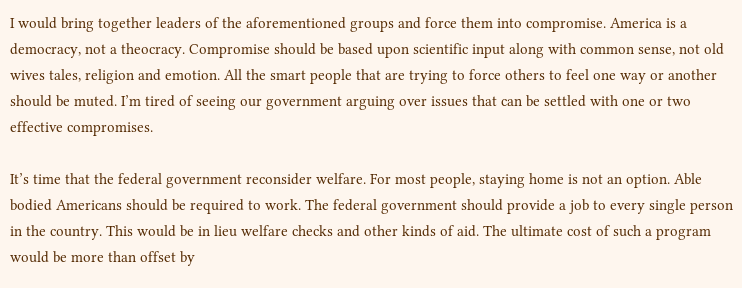I would bring together leaders of the aforementioned groups and force them into compromise. America is a democracy, not a theocracy. Compromise should be based upon scientific input along with common sense, not old wives tales, religion and emotion. All the smart people that are trying to force others to feel one way or another should be muted. I’m tired of seeing our government arguing over issues that can be settled with one or two effective compromises.

It’s time that the federal government reconsider welfare. For most people, staying home is not an option. Able bodied Americans should be required to work. The federal government should provide a job to every single person in the country. This would be in lieu welfare checks and other kinds of aid. The ultimate cost of such a program would be more than offset by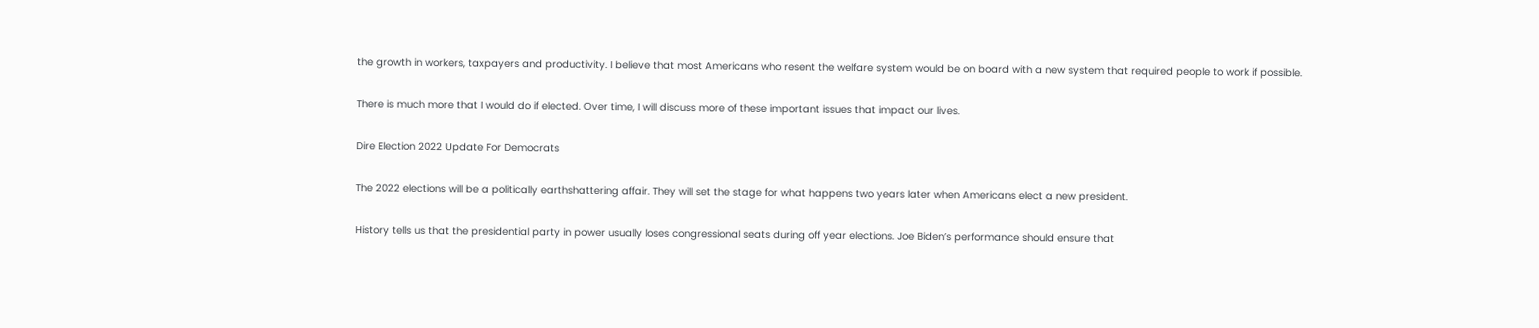the growth in workers, taxpayers and productivity. I believe that most Americans who resent the welfare system would be on board with a new system that required people to work if possible.

There is much more that I would do if elected. Over time, I will discuss more of these important issues that impact our lives.

Dire Election 2022 Update For Democrats

The 2022 elections will be a politically earthshattering affair. They will set the stage for what happens two years later when Americans elect a new president.

History tells us that the presidential party in power usually loses congressional seats during off year elections. Joe Biden’s performance should ensure that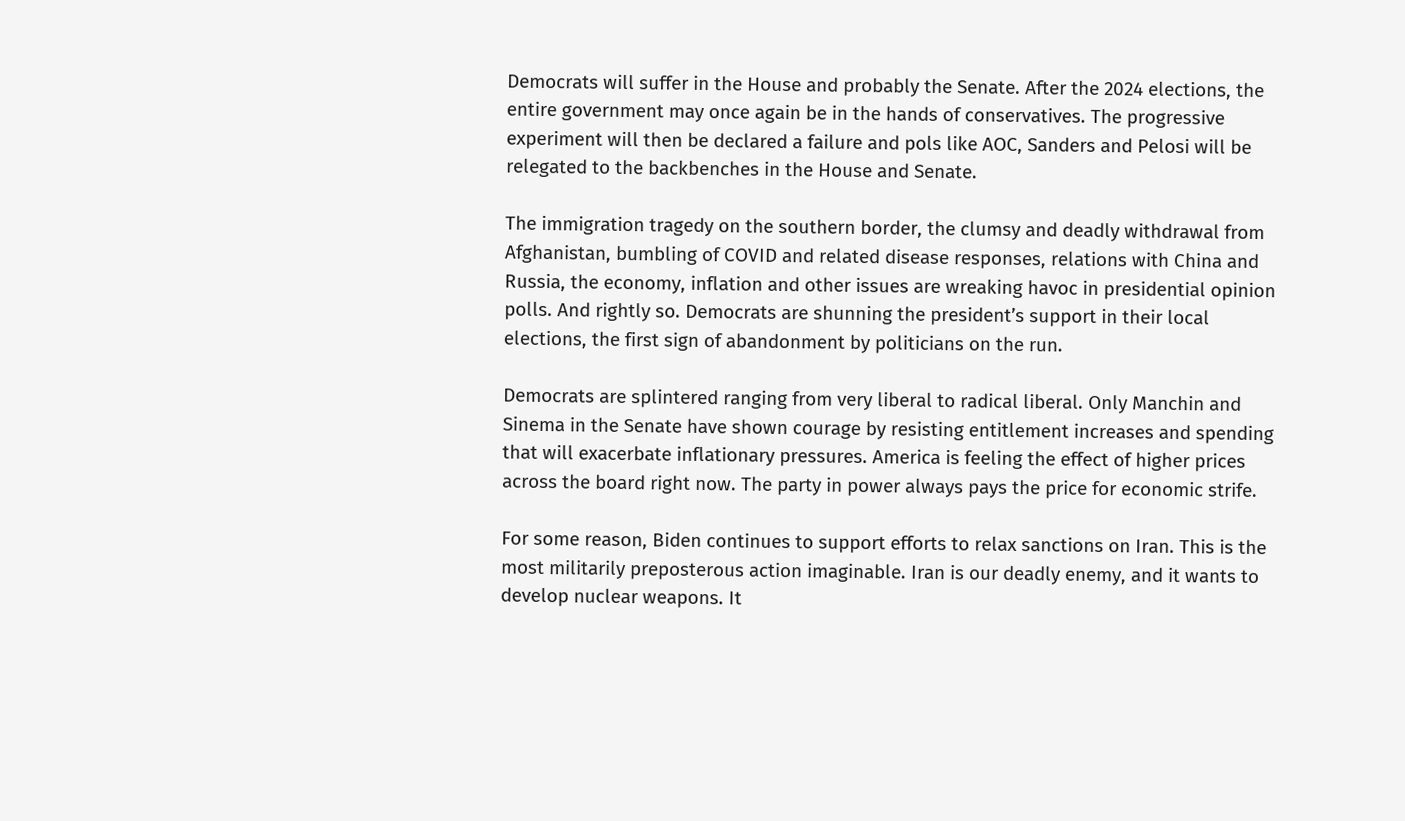Democrats will suffer in the House and probably the Senate. After the 2024 elections, the entire government may once again be in the hands of conservatives. The progressive experiment will then be declared a failure and pols like AOC, Sanders and Pelosi will be relegated to the backbenches in the House and Senate.

The immigration tragedy on the southern border, the clumsy and deadly withdrawal from Afghanistan, bumbling of COVID and related disease responses, relations with China and Russia, the economy, inflation and other issues are wreaking havoc in presidential opinion polls. And rightly so. Democrats are shunning the president’s support in their local elections, the first sign of abandonment by politicians on the run.

Democrats are splintered ranging from very liberal to radical liberal. Only Manchin and Sinema in the Senate have shown courage by resisting entitlement increases and spending that will exacerbate inflationary pressures. America is feeling the effect of higher prices across the board right now. The party in power always pays the price for economic strife.

For some reason, Biden continues to support efforts to relax sanctions on Iran. This is the most militarily preposterous action imaginable. Iran is our deadly enemy, and it wants to develop nuclear weapons. It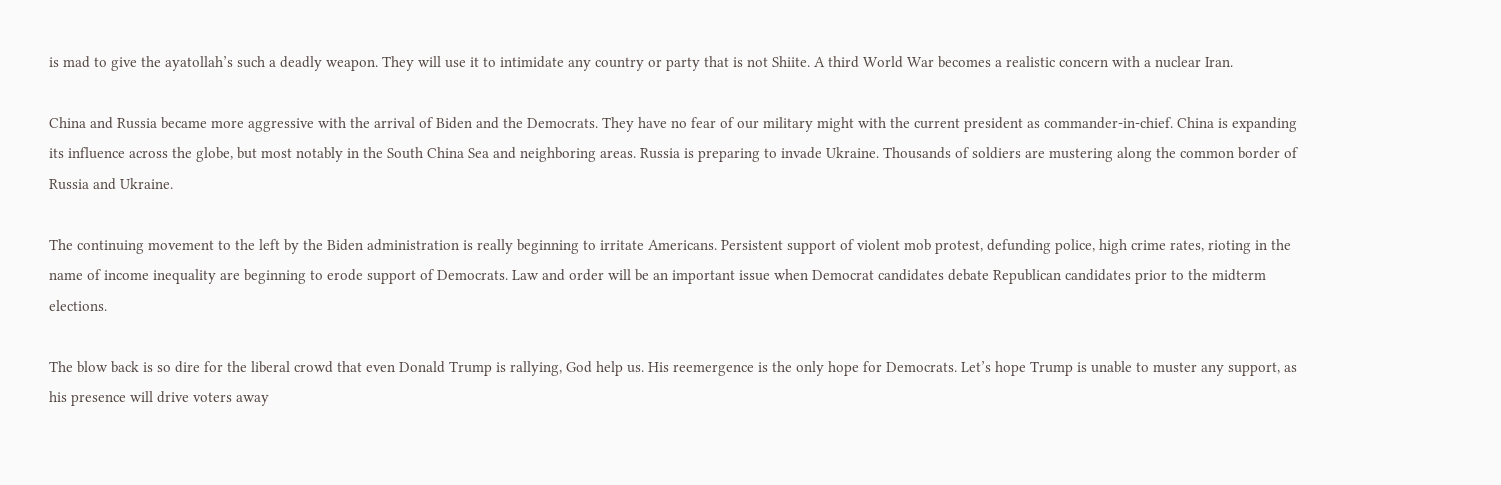is mad to give the ayatollah’s such a deadly weapon. They will use it to intimidate any country or party that is not Shiite. A third World War becomes a realistic concern with a nuclear Iran.

China and Russia became more aggressive with the arrival of Biden and the Democrats. They have no fear of our military might with the current president as commander-in-chief. China is expanding its influence across the globe, but most notably in the South China Sea and neighboring areas. Russia is preparing to invade Ukraine. Thousands of soldiers are mustering along the common border of Russia and Ukraine.

The continuing movement to the left by the Biden administration is really beginning to irritate Americans. Persistent support of violent mob protest, defunding police, high crime rates, rioting in the name of income inequality are beginning to erode support of Democrats. Law and order will be an important issue when Democrat candidates debate Republican candidates prior to the midterm elections.

The blow back is so dire for the liberal crowd that even Donald Trump is rallying, God help us. His reemergence is the only hope for Democrats. Let’s hope Trump is unable to muster any support, as his presence will drive voters away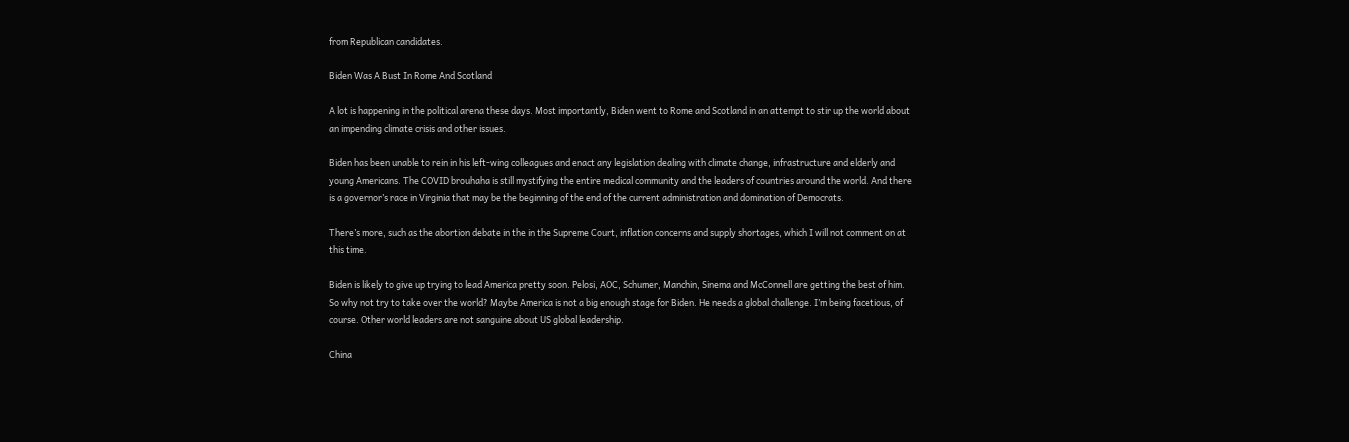from Republican candidates.

Biden Was A Bust In Rome And Scotland

A lot is happening in the political arena these days. Most importantly, Biden went to Rome and Scotland in an attempt to stir up the world about an impending climate crisis and other issues.

Biden has been unable to rein in his left-wing colleagues and enact any legislation dealing with climate change, infrastructure and elderly and young Americans. The COVID brouhaha is still mystifying the entire medical community and the leaders of countries around the world. And there is a governor’s race in Virginia that may be the beginning of the end of the current administration and domination of Democrats.

There’s more, such as the abortion debate in the in the Supreme Court, inflation concerns and supply shortages, which I will not comment on at this time.

Biden is likely to give up trying to lead America pretty soon. Pelosi, AOC, Schumer, Manchin, Sinema and McConnell are getting the best of him. So why not try to take over the world? Maybe America is not a big enough stage for Biden. He needs a global challenge. I’m being facetious, of course. Other world leaders are not sanguine about US global leadership.

China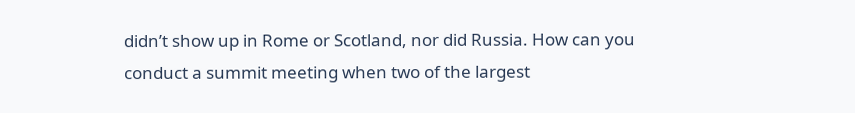didn’t show up in Rome or Scotland, nor did Russia. How can you conduct a summit meeting when two of the largest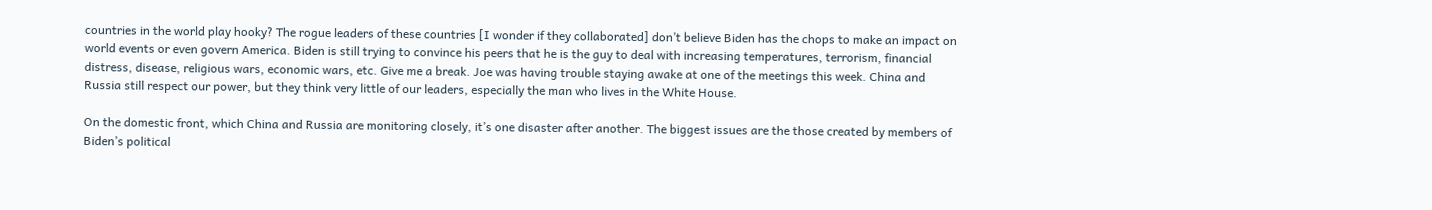countries in the world play hooky? The rogue leaders of these countries [I wonder if they collaborated] don’t believe Biden has the chops to make an impact on world events or even govern America. Biden is still trying to convince his peers that he is the guy to deal with increasing temperatures, terrorism, financial distress, disease, religious wars, economic wars, etc. Give me a break. Joe was having trouble staying awake at one of the meetings this week. China and Russia still respect our power, but they think very little of our leaders, especially the man who lives in the White House.

On the domestic front, which China and Russia are monitoring closely, it’s one disaster after another. The biggest issues are the those created by members of Biden’s political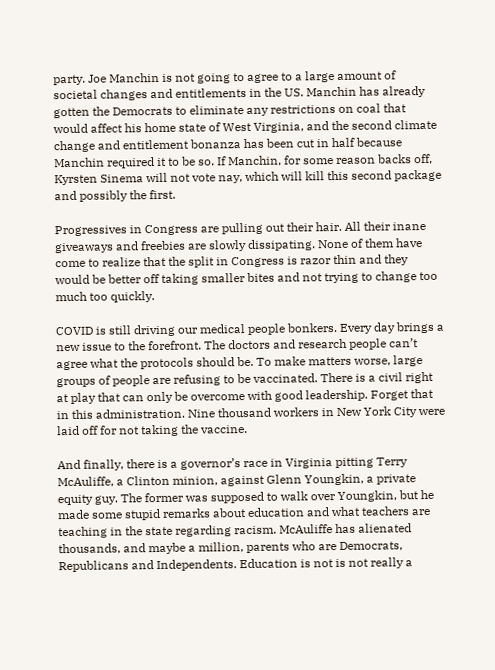party. Joe Manchin is not going to agree to a large amount of societal changes and entitlements in the US. Manchin has already gotten the Democrats to eliminate any restrictions on coal that would affect his home state of West Virginia, and the second climate change and entitlement bonanza has been cut in half because Manchin required it to be so. If Manchin, for some reason backs off, Kyrsten Sinema will not vote nay, which will kill this second package and possibly the first.

Progressives in Congress are pulling out their hair. All their inane giveaways and freebies are slowly dissipating. None of them have come to realize that the split in Congress is razor thin and they would be better off taking smaller bites and not trying to change too much too quickly.

COVID is still driving our medical people bonkers. Every day brings a new issue to the forefront. The doctors and research people can’t agree what the protocols should be. To make matters worse, large groups of people are refusing to be vaccinated. There is a civil right at play that can only be overcome with good leadership. Forget that in this administration. Nine thousand workers in New York City were laid off for not taking the vaccine.

And finally, there is a governor’s race in Virginia pitting Terry McAuliffe, a Clinton minion, against Glenn Youngkin, a private equity guy. The former was supposed to walk over Youngkin, but he made some stupid remarks about education and what teachers are teaching in the state regarding racism. McAuliffe has alienated thousands, and maybe a million, parents who are Democrats, Republicans and Independents. Education is not is not really a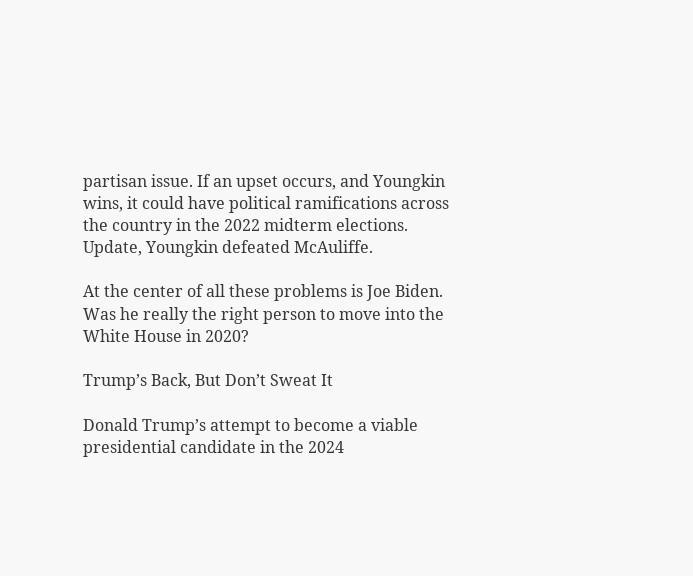partisan issue. If an upset occurs, and Youngkin wins, it could have political ramifications across the country in the 2022 midterm elections. Update, Youngkin defeated McAuliffe.

At the center of all these problems is Joe Biden. Was he really the right person to move into the White House in 2020?

Trump’s Back, But Don’t Sweat It

Donald Trump’s attempt to become a viable presidential candidate in the 2024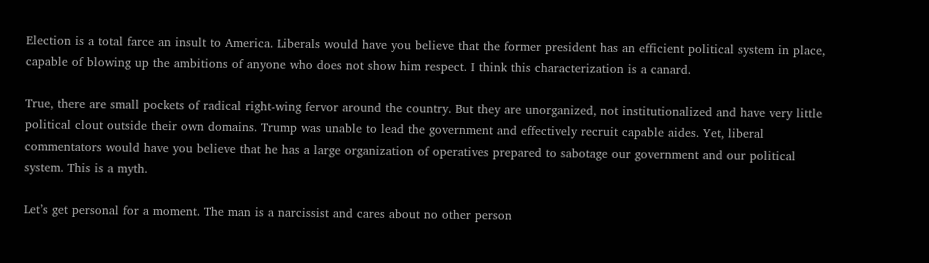Election is a total farce an insult to America. Liberals would have you believe that the former president has an efficient political system in place, capable of blowing up the ambitions of anyone who does not show him respect. I think this characterization is a canard.

True, there are small pockets of radical right-wing fervor around the country. But they are unorganized, not institutionalized and have very little political clout outside their own domains. Trump was unable to lead the government and effectively recruit capable aides. Yet, liberal commentators would have you believe that he has a large organization of operatives prepared to sabotage our government and our political system. This is a myth.

Let’s get personal for a moment. The man is a narcissist and cares about no other person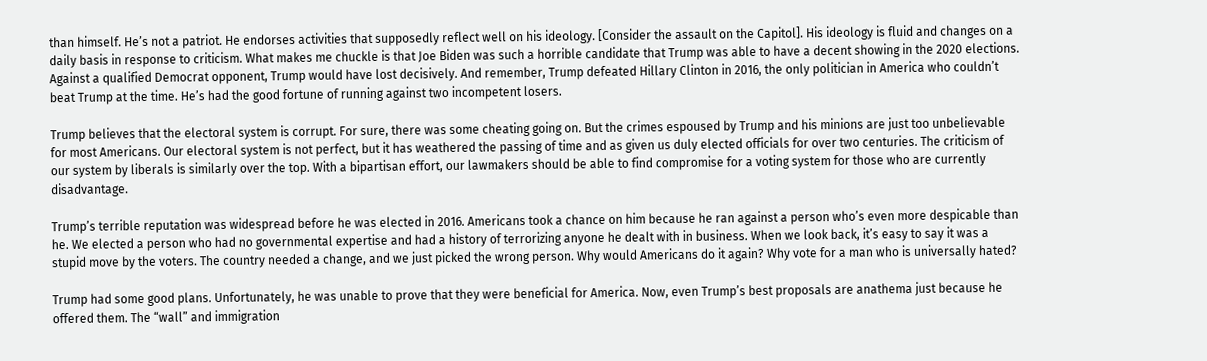than himself. He’s not a patriot. He endorses activities that supposedly reflect well on his ideology. [Consider the assault on the Capitol]. His ideology is fluid and changes on a daily basis in response to criticism. What makes me chuckle is that Joe Biden was such a horrible candidate that Trump was able to have a decent showing in the 2020 elections. Against a qualified Democrat opponent, Trump would have lost decisively. And remember, Trump defeated Hillary Clinton in 2016, the only politician in America who couldn’t beat Trump at the time. He’s had the good fortune of running against two incompetent losers.

Trump believes that the electoral system is corrupt. For sure, there was some cheating going on. But the crimes espoused by Trump and his minions are just too unbelievable for most Americans. Our electoral system is not perfect, but it has weathered the passing of time and as given us duly elected officials for over two centuries. The criticism of our system by liberals is similarly over the top. With a bipartisan effort, our lawmakers should be able to find compromise for a voting system for those who are currently disadvantage.

Trump’s terrible reputation was widespread before he was elected in 2016. Americans took a chance on him because he ran against a person who’s even more despicable than he. We elected a person who had no governmental expertise and had a history of terrorizing anyone he dealt with in business. When we look back, it’s easy to say it was a stupid move by the voters. The country needed a change, and we just picked the wrong person. Why would Americans do it again? Why vote for a man who is universally hated?

Trump had some good plans. Unfortunately, he was unable to prove that they were beneficial for America. Now, even Trump’s best proposals are anathema just because he offered them. The “wall” and immigration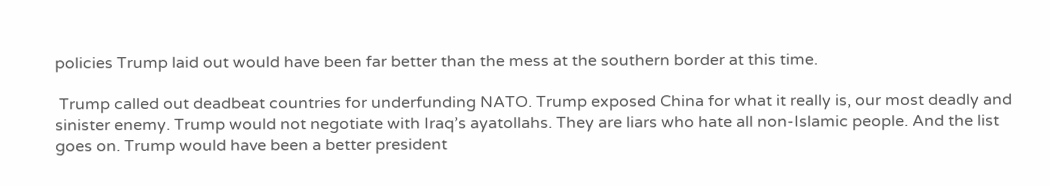policies Trump laid out would have been far better than the mess at the southern border at this time.

 Trump called out deadbeat countries for underfunding NATO. Trump exposed China for what it really is, our most deadly and sinister enemy. Trump would not negotiate with Iraq’s ayatollahs. They are liars who hate all non-Islamic people. And the list goes on. Trump would have been a better president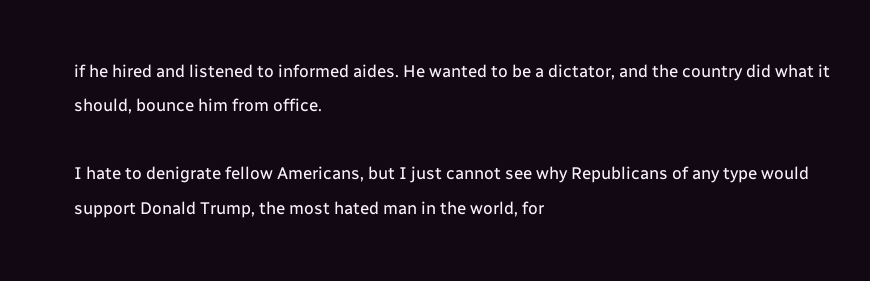if he hired and listened to informed aides. He wanted to be a dictator, and the country did what it should, bounce him from office.

I hate to denigrate fellow Americans, but I just cannot see why Republicans of any type would support Donald Trump, the most hated man in the world, for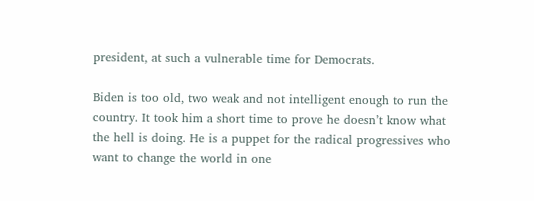president, at such a vulnerable time for Democrats.

Biden is too old, two weak and not intelligent enough to run the country. It took him a short time to prove he doesn’t know what the hell is doing. He is a puppet for the radical progressives who want to change the world in one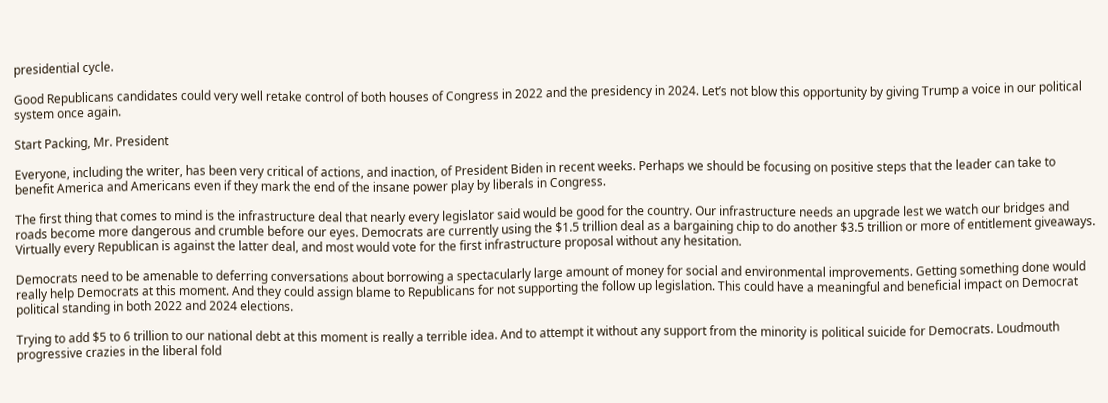presidential cycle.

Good Republicans candidates could very well retake control of both houses of Congress in 2022 and the presidency in 2024. Let’s not blow this opportunity by giving Trump a voice in our political system once again.

Start Packing, Mr. President

Everyone, including the writer, has been very critical of actions, and inaction, of President Biden in recent weeks. Perhaps we should be focusing on positive steps that the leader can take to benefit America and Americans even if they mark the end of the insane power play by liberals in Congress.

The first thing that comes to mind is the infrastructure deal that nearly every legislator said would be good for the country. Our infrastructure needs an upgrade lest we watch our bridges and roads become more dangerous and crumble before our eyes. Democrats are currently using the $1.5 trillion deal as a bargaining chip to do another $3.5 trillion or more of entitlement giveaways. Virtually every Republican is against the latter deal, and most would vote for the first infrastructure proposal without any hesitation.

Democrats need to be amenable to deferring conversations about borrowing a spectacularly large amount of money for social and environmental improvements. Getting something done would really help Democrats at this moment. And they could assign blame to Republicans for not supporting the follow up legislation. This could have a meaningful and beneficial impact on Democrat political standing in both 2022 and 2024 elections.

Trying to add $5 to 6 trillion to our national debt at this moment is really a terrible idea. And to attempt it without any support from the minority is political suicide for Democrats. Loudmouth progressive crazies in the liberal fold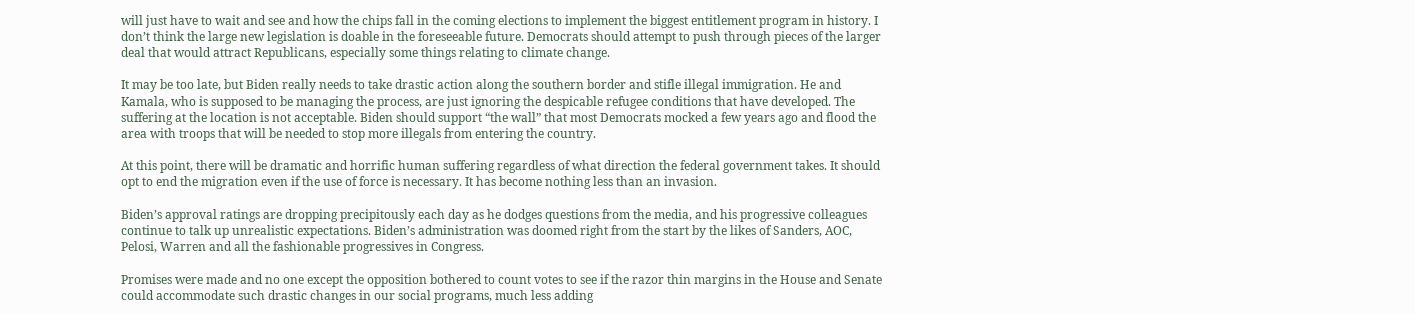will just have to wait and see and how the chips fall in the coming elections to implement the biggest entitlement program in history. I don’t think the large new legislation is doable in the foreseeable future. Democrats should attempt to push through pieces of the larger deal that would attract Republicans, especially some things relating to climate change.

It may be too late, but Biden really needs to take drastic action along the southern border and stifle illegal immigration. He and Kamala, who is supposed to be managing the process, are just ignoring the despicable refugee conditions that have developed. The suffering at the location is not acceptable. Biden should support “the wall” that most Democrats mocked a few years ago and flood the area with troops that will be needed to stop more illegals from entering the country.

At this point, there will be dramatic and horrific human suffering regardless of what direction the federal government takes. It should opt to end the migration even if the use of force is necessary. It has become nothing less than an invasion.

Biden’s approval ratings are dropping precipitously each day as he dodges questions from the media, and his progressive colleagues continue to talk up unrealistic expectations. Biden’s administration was doomed right from the start by the likes of Sanders, AOC, Pelosi, Warren and all the fashionable progressives in Congress.

Promises were made and no one except the opposition bothered to count votes to see if the razor thin margins in the House and Senate could accommodate such drastic changes in our social programs, much less adding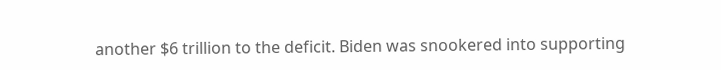another $6 trillion to the deficit. Biden was snookered into supporting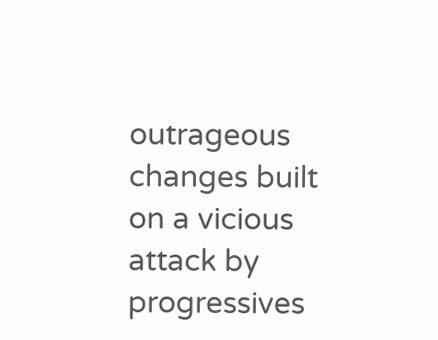outrageous changes built on a vicious attack by progressives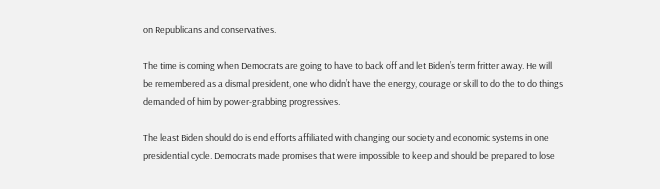on Republicans and conservatives.

The time is coming when Democrats are going to have to back off and let Biden’s term fritter away. He will be remembered as a dismal president, one who didn’t have the energy, courage or skill to do the to do things demanded of him by power-grabbing progressives.

The least Biden should do is end efforts affiliated with changing our society and economic systems in one presidential cycle. Democrats made promises that were impossible to keep and should be prepared to lose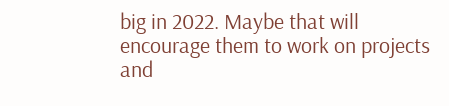big in 2022. Maybe that will encourage them to work on projects and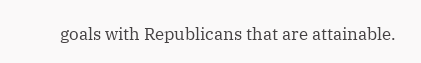goals with Republicans that are attainable.